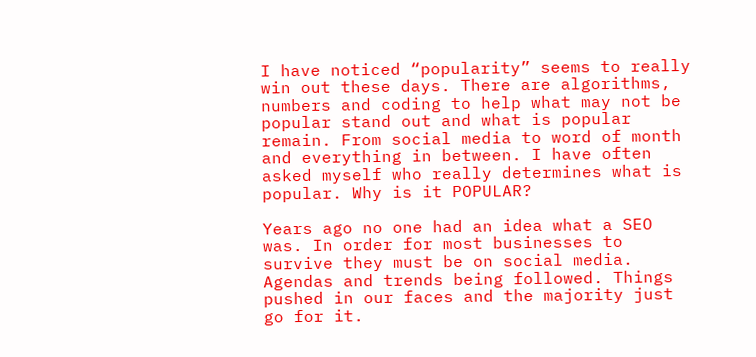I have noticed “popularity” seems to really win out these days. There are algorithms, numbers and coding to help what may not be popular stand out and what is popular remain. From social media to word of month and everything in between. I have often asked myself who really determines what is popular. Why is it POPULAR?

Years ago no one had an idea what a SEO was. In order for most businesses to survive they must be on social media. Agendas and trends being followed. Things pushed in our faces and the majority just go for it.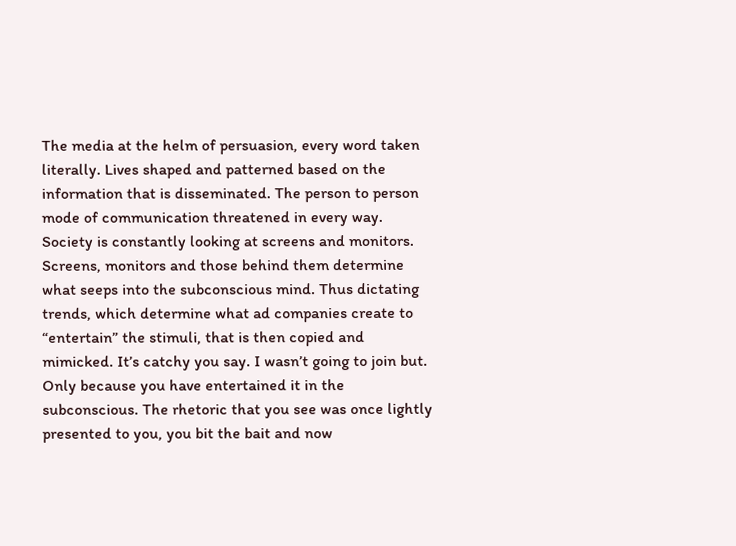The media at the helm of persuasion, every word taken literally. Lives shaped and patterned based on the information that is disseminated. The person to person mode of communication threatened in every way. Society is constantly looking at screens and monitors. Screens, monitors and those behind them determine what seeps into the subconscious mind. Thus dictating trends, which determine what ad companies create to “entertain” the stimuli, that is then copied and mimicked. It’s catchy you say. I wasn’t going to join but. Only because you have entertained it in the subconscious. The rhetoric that you see was once lightly presented to you, you bit the bait and now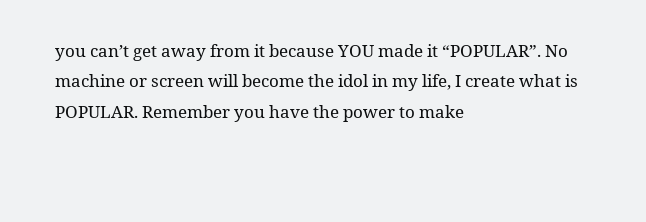you can’t get away from it because YOU made it “POPULAR”. No machine or screen will become the idol in my life, I create what is POPULAR. Remember you have the power to make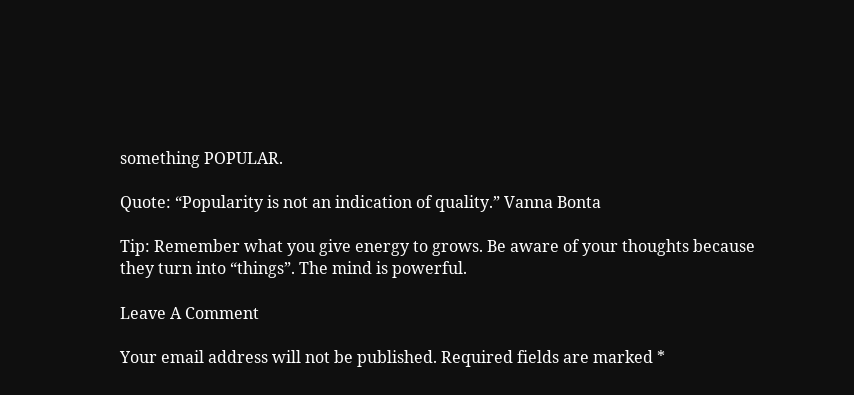something POPULAR.

Quote: “Popularity is not an indication of quality.” Vanna Bonta

Tip: Remember what you give energy to grows. Be aware of your thoughts because they turn into “things”. The mind is powerful.

Leave A Comment

Your email address will not be published. Required fields are marked *